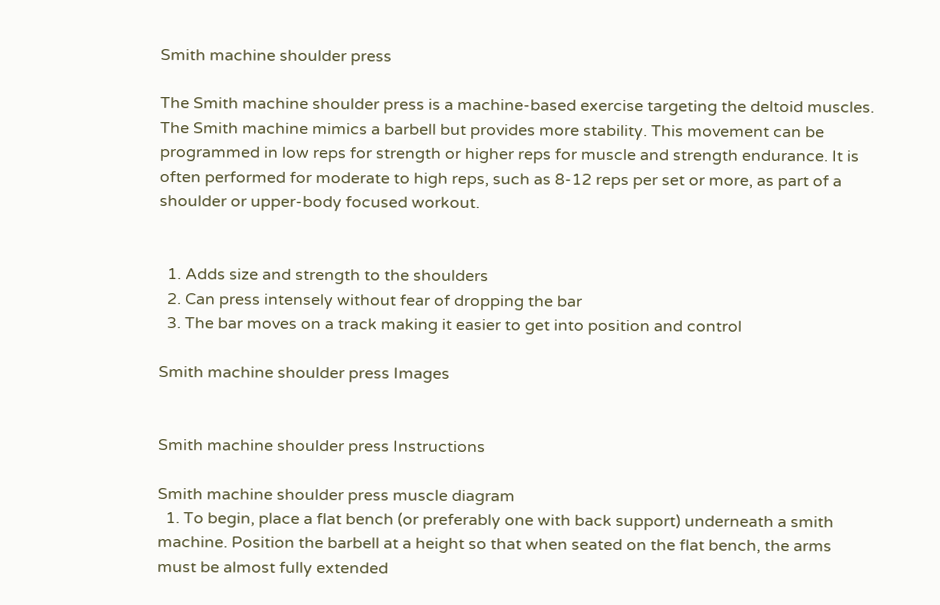Smith machine shoulder press

The Smith machine shoulder press is a machine-based exercise targeting the deltoid muscles. The Smith machine mimics a barbell but provides more stability. This movement can be programmed in low reps for strength or higher reps for muscle and strength endurance. It is often performed for moderate to high reps, such as 8-12 reps per set or more, as part of a shoulder or upper-body focused workout.


  1. Adds size and strength to the shoulders
  2. Can press intensely without fear of dropping the bar
  3. The bar moves on a track making it easier to get into position and control

Smith machine shoulder press Images


Smith machine shoulder press Instructions

Smith machine shoulder press muscle diagram
  1. To begin, place a flat bench (or preferably one with back support) underneath a smith machine. Position the barbell at a height so that when seated on the flat bench, the arms must be almost fully extended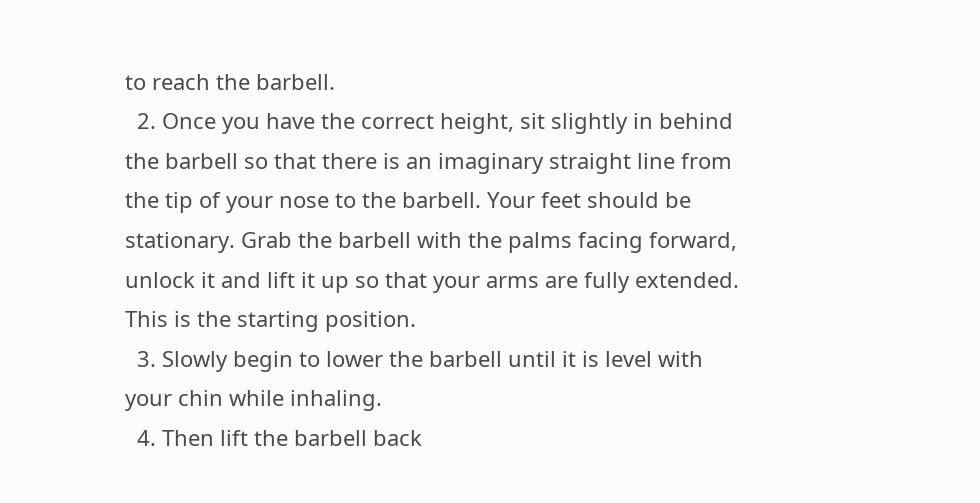to reach the barbell.
  2. Once you have the correct height, sit slightly in behind the barbell so that there is an imaginary straight line from the tip of your nose to the barbell. Your feet should be stationary. Grab the barbell with the palms facing forward, unlock it and lift it up so that your arms are fully extended. This is the starting position.
  3. Slowly begin to lower the barbell until it is level with your chin while inhaling.
  4. Then lift the barbell back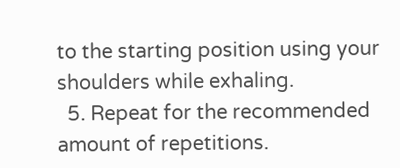to the starting position using your shoulders while exhaling.
  5. Repeat for the recommended amount of repetitions.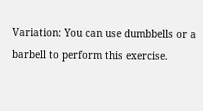Variation: You can use dumbbells or a barbell to perform this exercise.